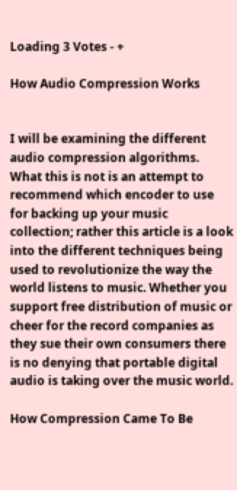Loading 3 Votes - +

How Audio Compression Works


I will be examining the different audio compression algorithms. What this is not is an attempt to recommend which encoder to use for backing up your music collection; rather this article is a look into the different techniques being used to revolutionize the way the world listens to music. Whether you support free distribution of music or cheer for the record companies as they sue their own consumers there is no denying that portable digital audio is taking over the music world.

How Compression Came To Be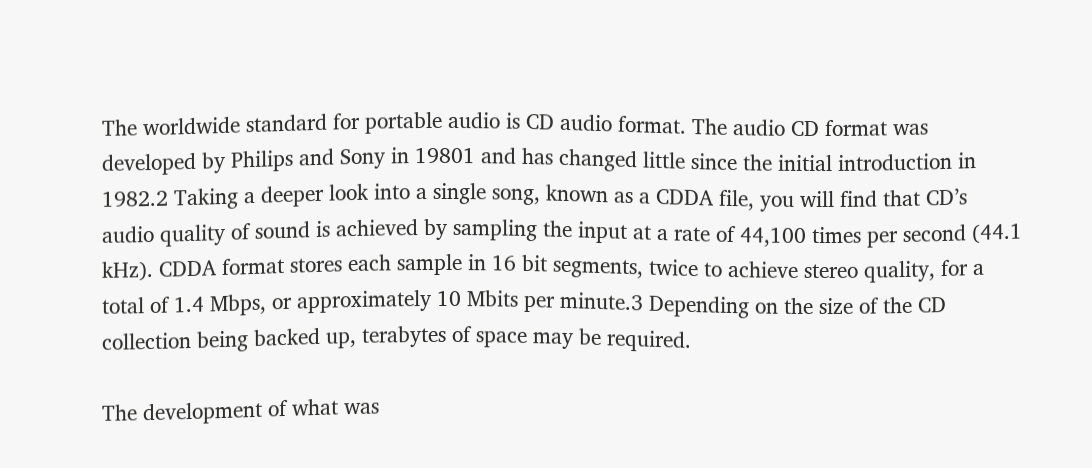The worldwide standard for portable audio is CD audio format. The audio CD format was developed by Philips and Sony in 19801 and has changed little since the initial introduction in 1982.2 Taking a deeper look into a single song, known as a CDDA file, you will find that CD’s audio quality of sound is achieved by sampling the input at a rate of 44,100 times per second (44.1 kHz). CDDA format stores each sample in 16 bit segments, twice to achieve stereo quality, for a total of 1.4 Mbps, or approximately 10 Mbits per minute.3 Depending on the size of the CD collection being backed up, terabytes of space may be required.

The development of what was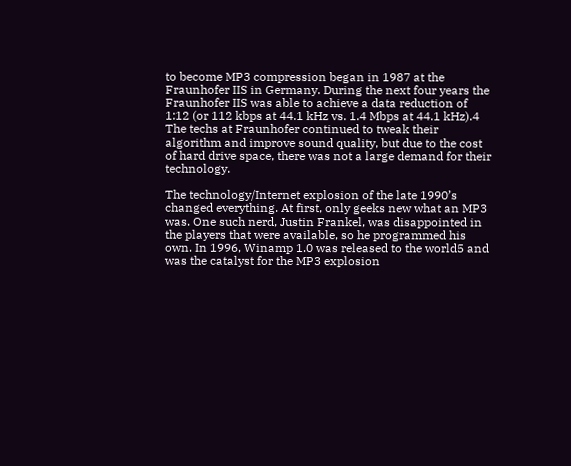to become MP3 compression began in 1987 at the Fraunhofer IIS in Germany. During the next four years the Fraunhofer IIS was able to achieve a data reduction of 1:12 (or 112 kbps at 44.1 kHz vs. 1.4 Mbps at 44.1 kHz).4 The techs at Fraunhofer continued to tweak their algorithm and improve sound quality, but due to the cost of hard drive space, there was not a large demand for their technology.

The technology/Internet explosion of the late 1990’s changed everything. At first, only geeks new what an MP3 was. One such nerd, Justin Frankel, was disappointed in the players that were available, so he programmed his own. In 1996, Winamp 1.0 was released to the world5 and was the catalyst for the MP3 explosion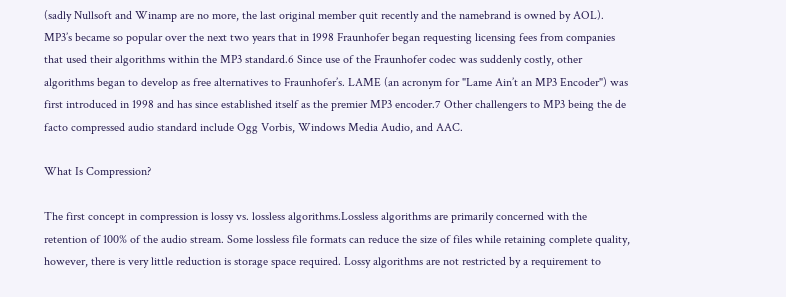(sadly Nullsoft and Winamp are no more, the last original member quit recently and the namebrand is owned by AOL). MP3’s became so popular over the next two years that in 1998 Fraunhofer began requesting licensing fees from companies that used their algorithms within the MP3 standard.6 Since use of the Fraunhofer codec was suddenly costly, other algorithms began to develop as free alternatives to Fraunhofer’s. LAME (an acronym for "Lame Ain’t an MP3 Encoder") was first introduced in 1998 and has since established itself as the premier MP3 encoder.7 Other challengers to MP3 being the de facto compressed audio standard include Ogg Vorbis, Windows Media Audio, and AAC.

What Is Compression?

The first concept in compression is lossy vs. lossless algorithms.Lossless algorithms are primarily concerned with the retention of 100% of the audio stream. Some lossless file formats can reduce the size of files while retaining complete quality, however, there is very little reduction is storage space required. Lossy algorithms are not restricted by a requirement to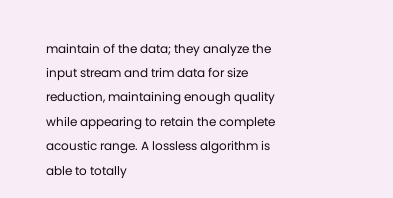maintain of the data; they analyze the input stream and trim data for size reduction, maintaining enough quality while appearing to retain the complete acoustic range. A lossless algorithm is able to totally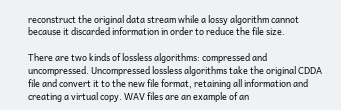reconstruct the original data stream while a lossy algorithm cannot because it discarded information in order to reduce the file size.

There are two kinds of lossless algorithms: compressed and uncompressed. Uncompressed lossless algorithms take the original CDDA file and convert it to the new file format, retaining all information and creating a virtual copy. WAV files are an example of an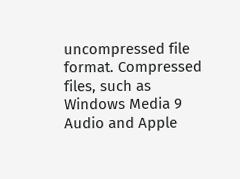uncompressed file format. Compressed files, such as Windows Media 9 Audio and Apple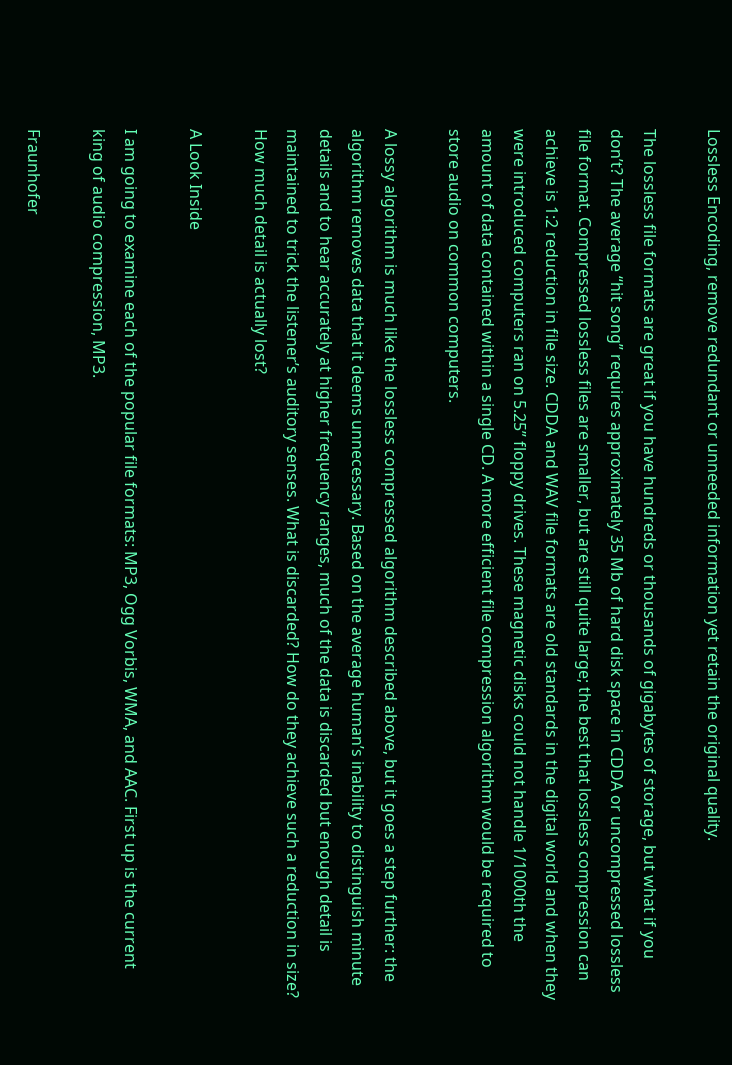Lossless Encoding, remove redundant or unneeded information yet retain the original quality.

The lossless file formats are great if you have hundreds or thousands of gigabytes of storage, but what if you don’t? The average “hit song” requires approximately 35 Mb of hard disk space in CDDA or uncompressed lossless file format. Compressed lossless files are smaller, but are still quite large; the best that lossless compression can achieve is 1:2 reduction in file size. CDDA and WAV file formats are old standards in the digital world and when they were introduced computers ran on 5.25” floppy drives. These magnetic disks could not handle 1/1000th the amount of data contained within a single CD. A more efficient file compression algorithm would be required to store audio on common computers.

A lossy algorithm is much like the lossless compressed algorithm described above, but it goes a step further: the algorithm removes data that it deems unnecessary. Based on the average human’s inability to distinguish minute details and to hear accurately at higher frequency ranges, much of the data is discarded but enough detail is maintained to trick the listener’s auditory senses. What is discarded? How do they achieve such a reduction in size? How much detail is actually lost?

A Look Inside

I am going to examine each of the popular file formats: MP3, Ogg Vorbis, WMA, and AAC. First up is the current king of audio compression, MP3.

Fraunhofer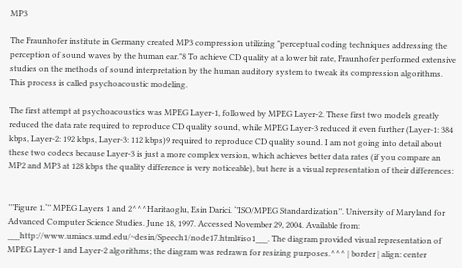MP3

The Fraunhofer institute in Germany created MP3 compression utilizing "perceptual coding techniques addressing the perception of sound waves by the human ear."8 To achieve CD quality at a lower bit rate, Fraunhofer performed extensive studies on the methods of sound interpretation by the human auditory system to tweak its compression algorithms. This process is called psychoacoustic modeling.

The first attempt at psychoacoustics was MPEG Layer-1, followed by MPEG Layer-2. These first two models greatly reduced the data rate required to reproduce CD quality sound, while MPEG Layer-3 reduced it even further (Layer-1: 384 kbps, Layer-2: 192 kbps, Layer-3: 112 kbps)9 required to reproduce CD quality sound. I am not going into detail about these two codecs because Layer-3 is just a more complex version, which achieves better data rates (if you compare an MP2 and MP3 at 128 kbps the quality difference is very noticeable), but here is a visual representation of their differences:


’’’Figure 1.‘’’ MPEG Layers 1 and 2^^^Haritaoglu, Esin Darici. ‘’ISO/MPEG Standardization’’. University of Maryland for Advanced Computer Science Studies. June 18, 1997. Accessed November 29, 2004. Available from: ___http://www.umiacs.umd.edu/~desin/Speech1/node17.html#iso1___. The diagram provided visual representation of MPEG Layer-1 and Layer-2 algorithms; the diagram was redrawn for resizing purposes.^^^ | border | align: center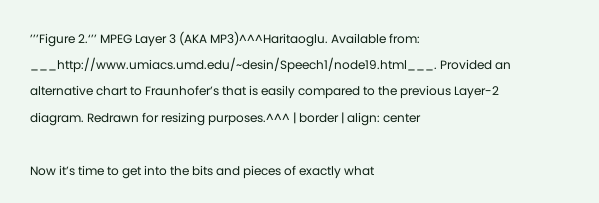’’’Figure 2.‘’’ MPEG Layer 3 (AKA MP3)^^^Haritaoglu. Available from: ___http://www.umiacs.umd.edu/~desin/Speech1/node19.html___. Provided an alternative chart to Fraunhofer’s that is easily compared to the previous Layer-2 diagram. Redrawn for resizing purposes.^^^ | border | align: center

Now it’s time to get into the bits and pieces of exactly what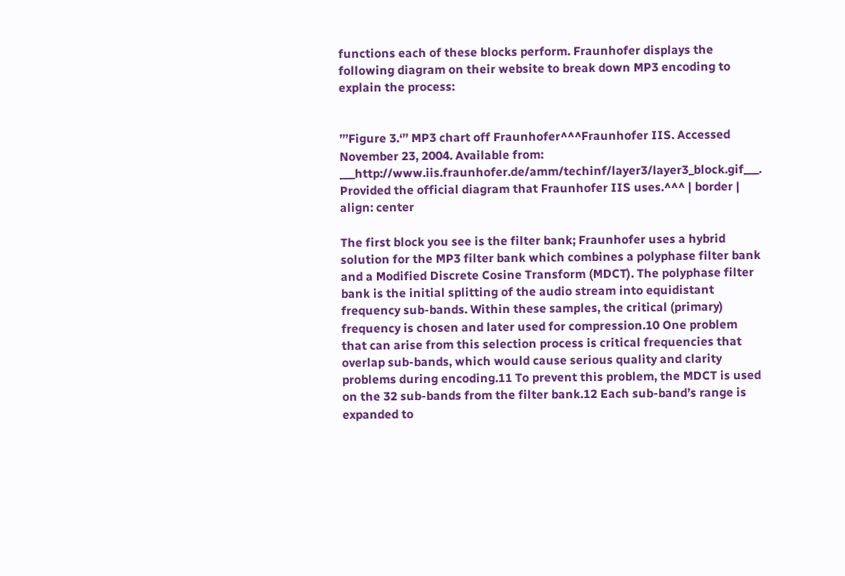functions each of these blocks perform. Fraunhofer displays the following diagram on their website to break down MP3 encoding to explain the process:


’’’Figure 3.‘’’ MP3 chart off Fraunhofer^^^Fraunhofer IIS. Accessed November 23, 2004. Available from: ___http://www.iis.fraunhofer.de/amm/techinf/layer3/layer3_block.gif___. Provided the official diagram that Fraunhofer IIS uses.^^^ | border | align: center

The first block you see is the filter bank; Fraunhofer uses a hybrid solution for the MP3 filter bank which combines a polyphase filter bank and a Modified Discrete Cosine Transform (MDCT). The polyphase filter bank is the initial splitting of the audio stream into equidistant frequency sub-bands. Within these samples, the critical (primary) frequency is chosen and later used for compression.10 One problem that can arise from this selection process is critical frequencies that overlap sub-bands, which would cause serious quality and clarity problems during encoding.11 To prevent this problem, the MDCT is used on the 32 sub-bands from the filter bank.12 Each sub-band’s range is expanded to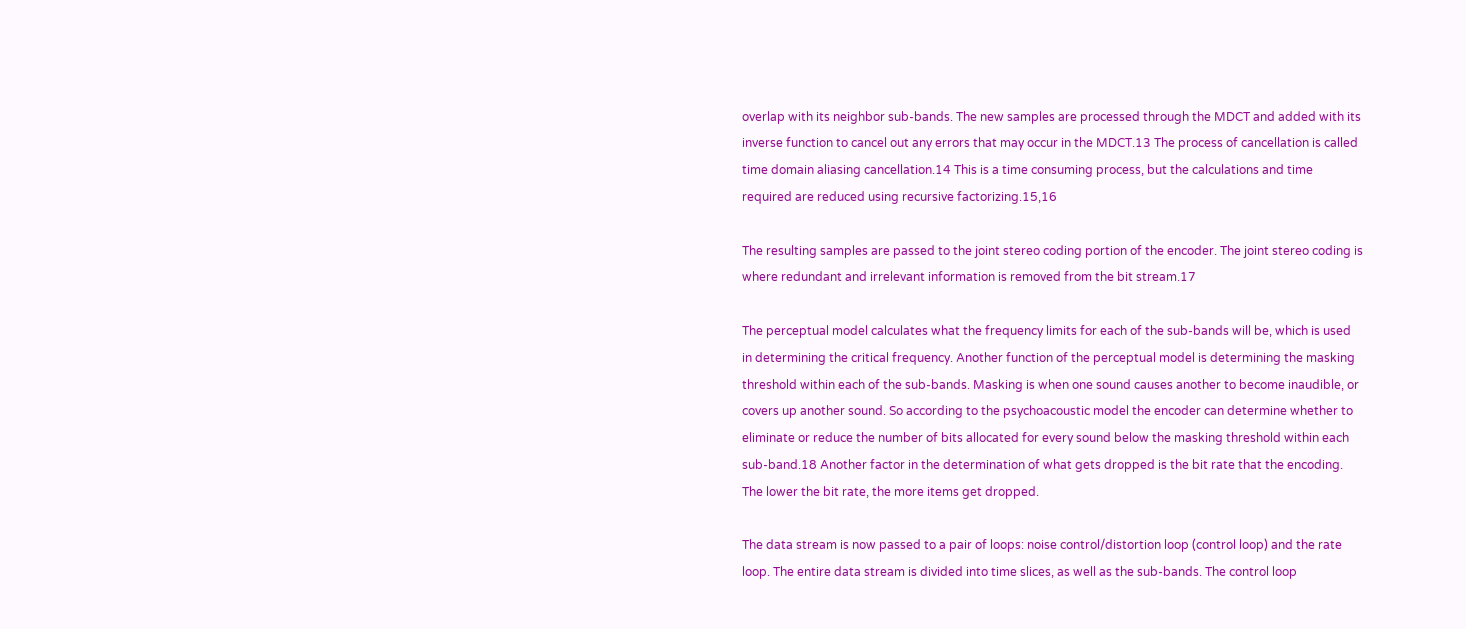overlap with its neighbor sub-bands. The new samples are processed through the MDCT and added with its inverse function to cancel out any errors that may occur in the MDCT.13 The process of cancellation is called time domain aliasing cancellation.14 This is a time consuming process, but the calculations and time required are reduced using recursive factorizing.15,16

The resulting samples are passed to the joint stereo coding portion of the encoder. The joint stereo coding is where redundant and irrelevant information is removed from the bit stream.17

The perceptual model calculates what the frequency limits for each of the sub-bands will be, which is used in determining the critical frequency. Another function of the perceptual model is determining the masking threshold within each of the sub-bands. Masking is when one sound causes another to become inaudible, or covers up another sound. So according to the psychoacoustic model the encoder can determine whether to eliminate or reduce the number of bits allocated for every sound below the masking threshold within each sub-band.18 Another factor in the determination of what gets dropped is the bit rate that the encoding. The lower the bit rate, the more items get dropped.

The data stream is now passed to a pair of loops: noise control/distortion loop (control loop) and the rate loop. The entire data stream is divided into time slices, as well as the sub-bands. The control loop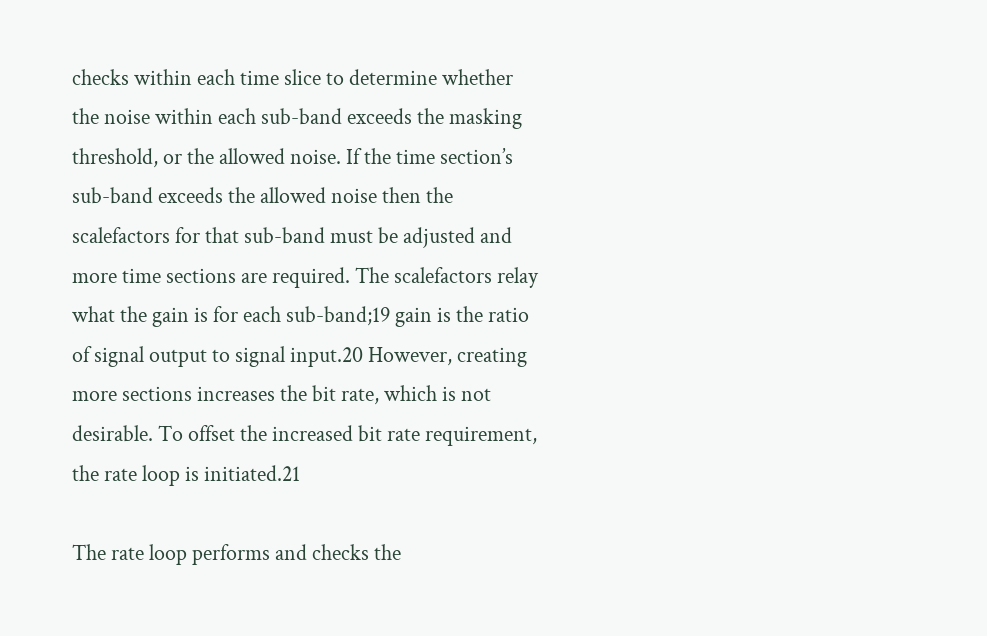checks within each time slice to determine whether the noise within each sub-band exceeds the masking threshold, or the allowed noise. If the time section’s sub-band exceeds the allowed noise then the scalefactors for that sub-band must be adjusted and more time sections are required. The scalefactors relay what the gain is for each sub-band;19 gain is the ratio of signal output to signal input.20 However, creating more sections increases the bit rate, which is not desirable. To offset the increased bit rate requirement, the rate loop is initiated.21

The rate loop performs and checks the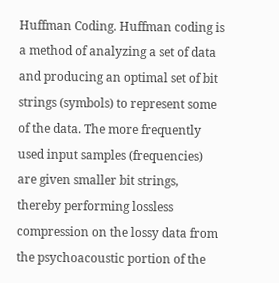Huffman Coding. Huffman coding is a method of analyzing a set of data and producing an optimal set of bit strings (symbols) to represent some of the data. The more frequently used input samples (frequencies) are given smaller bit strings, thereby performing lossless compression on the lossy data from the psychoacoustic portion of the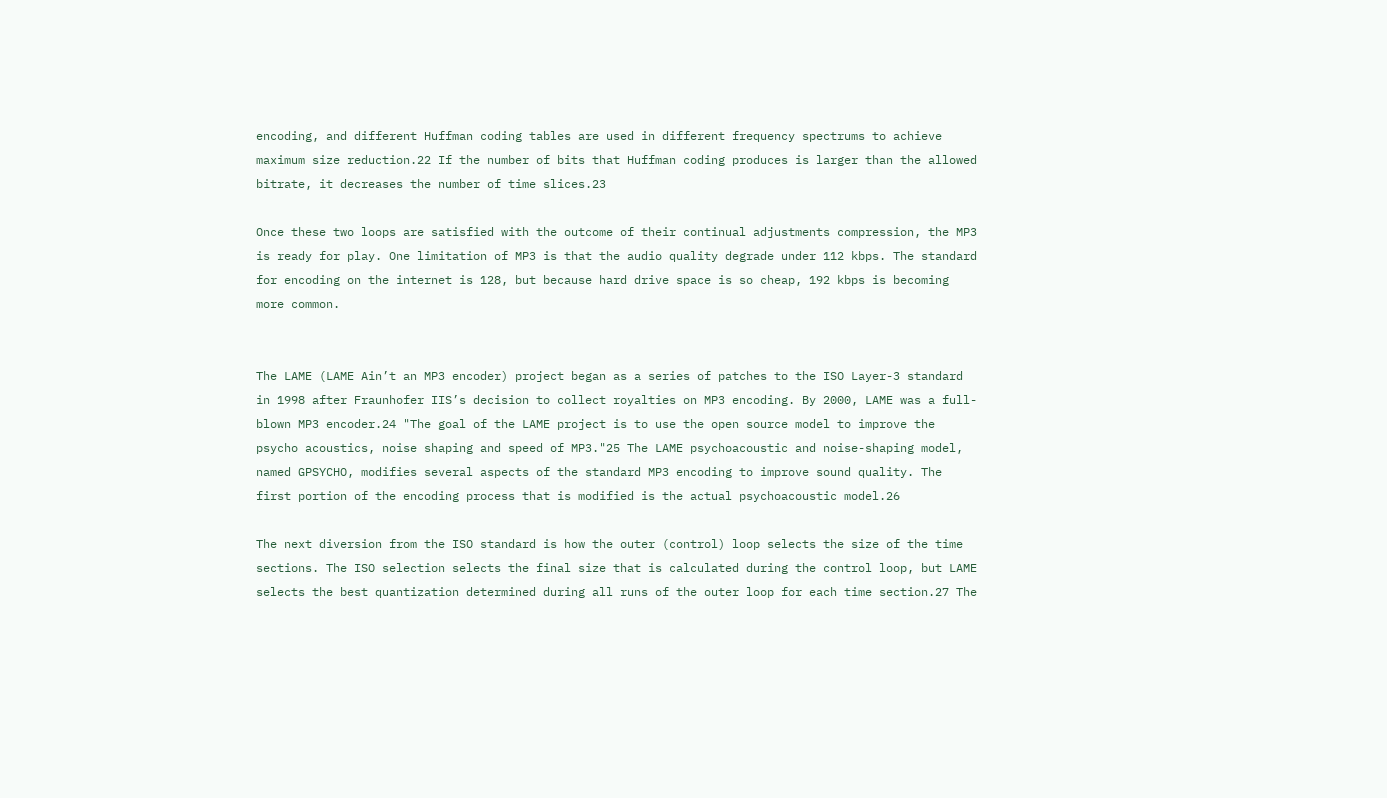encoding, and different Huffman coding tables are used in different frequency spectrums to achieve maximum size reduction.22 If the number of bits that Huffman coding produces is larger than the allowed bitrate, it decreases the number of time slices.23

Once these two loops are satisfied with the outcome of their continual adjustments compression, the MP3 is ready for play. One limitation of MP3 is that the audio quality degrade under 112 kbps. The standard for encoding on the internet is 128, but because hard drive space is so cheap, 192 kbps is becoming more common.


The LAME (LAME Ain’t an MP3 encoder) project began as a series of patches to the ISO Layer-3 standard in 1998 after Fraunhofer IIS’s decision to collect royalties on MP3 encoding. By 2000, LAME was a full-blown MP3 encoder.24 "The goal of the LAME project is to use the open source model to improve the psycho acoustics, noise shaping and speed of MP3."25 The LAME psychoacoustic and noise-shaping model, named GPSYCHO, modifies several aspects of the standard MP3 encoding to improve sound quality. The first portion of the encoding process that is modified is the actual psychoacoustic model.26

The next diversion from the ISO standard is how the outer (control) loop selects the size of the time sections. The ISO selection selects the final size that is calculated during the control loop, but LAME selects the best quantization determined during all runs of the outer loop for each time section.27 The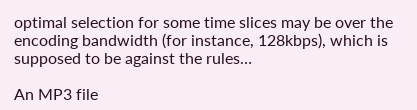optimal selection for some time slices may be over the encoding bandwidth (for instance, 128kbps), which is supposed to be against the rules…

An MP3 file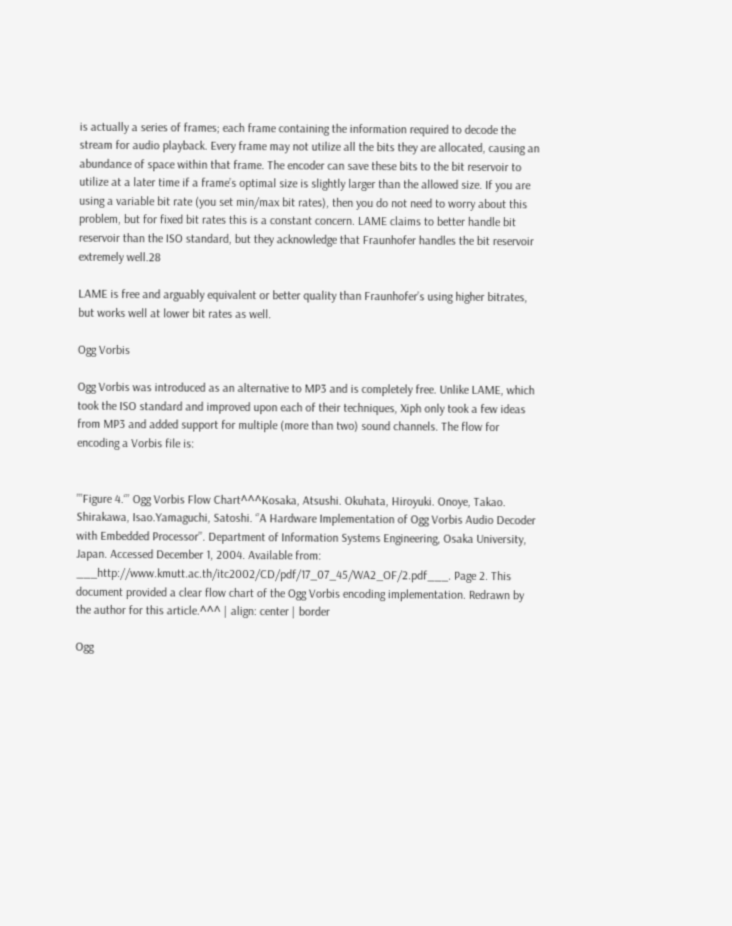is actually a series of frames; each frame containing the information required to decode the stream for audio playback. Every frame may not utilize all the bits they are allocated, causing an abundance of space within that frame. The encoder can save these bits to the bit reservoir to utilize at a later time if a frame’s optimal size is slightly larger than the allowed size. If you are using a variable bit rate (you set min/max bit rates), then you do not need to worry about this problem, but for fixed bit rates this is a constant concern. LAME claims to better handle bit reservoir than the ISO standard, but they acknowledge that Fraunhofer handles the bit reservoir extremely well.28

LAME is free and arguably equivalent or better quality than Fraunhofer’s using higher bitrates, but works well at lower bit rates as well.

Ogg Vorbis

Ogg Vorbis was introduced as an alternative to MP3 and is completely free. Unlike LAME, which took the ISO standard and improved upon each of their techniques, Xiph only took a few ideas from MP3 and added support for multiple (more than two) sound channels. The flow for encoding a Vorbis file is:


’’’Figure 4.‘’’ Ogg Vorbis Flow Chart^^^Kosaka, Atsushi. Okuhata, Hiroyuki. Onoye, Takao. Shirakawa, Isao.Yamaguchi, Satoshi. ‘’A Hardware Implementation of Ogg Vorbis Audio Decoder with Embedded Processor’’. Department of Information Systems Engineering, Osaka University, Japan. Accessed December 1, 2004. Available from: ___http://www.kmutt.ac.th/itc2002/CD/pdf/17_07_45/WA2_OF/2.pdf___. Page 2. This document provided a clear flow chart of the Ogg Vorbis encoding implementation. Redrawn by the author for this article.^^^ | align: center | border

Ogg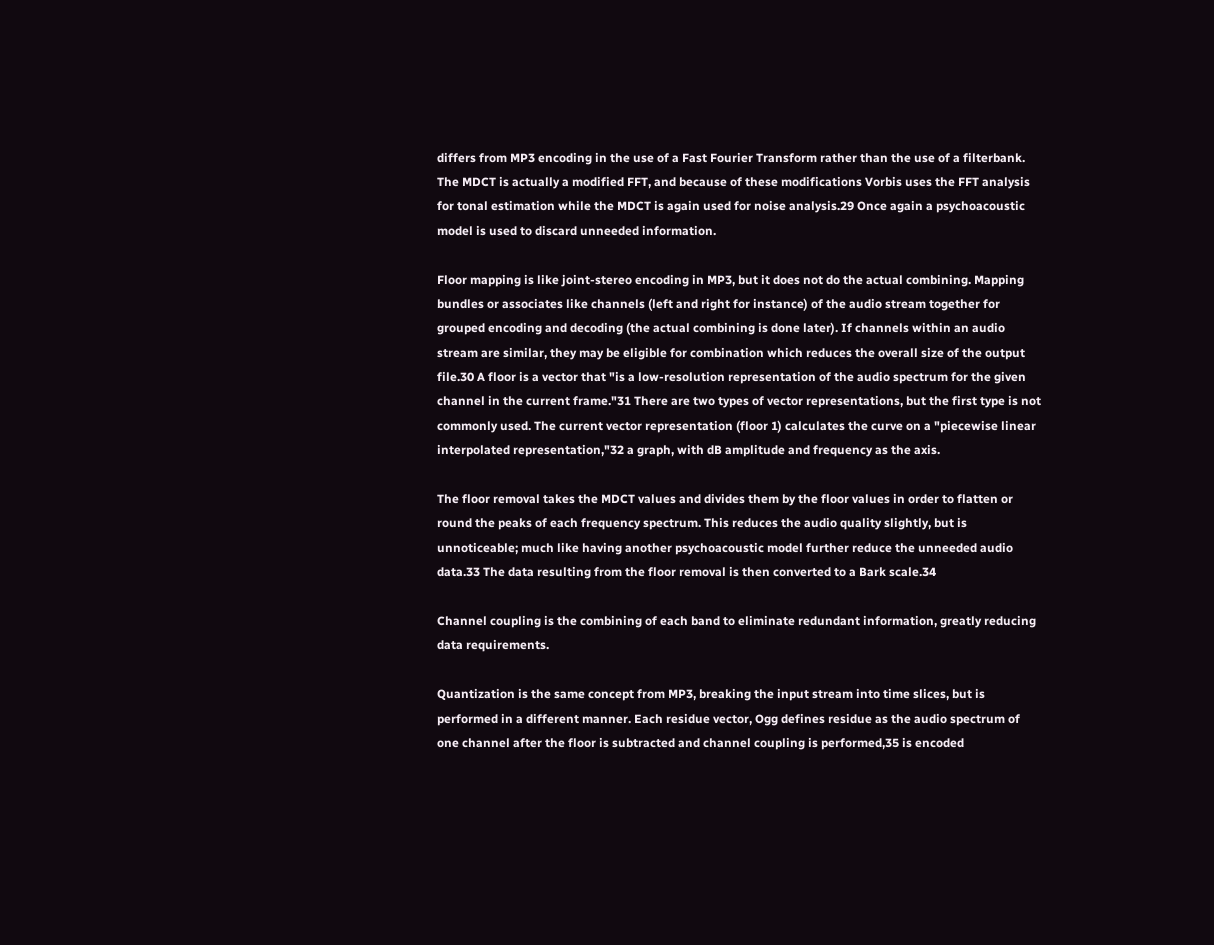differs from MP3 encoding in the use of a Fast Fourier Transform rather than the use of a filterbank. The MDCT is actually a modified FFT, and because of these modifications Vorbis uses the FFT analysis for tonal estimation while the MDCT is again used for noise analysis.29 Once again a psychoacoustic model is used to discard unneeded information.

Floor mapping is like joint-stereo encoding in MP3, but it does not do the actual combining. Mapping bundles or associates like channels (left and right for instance) of the audio stream together for grouped encoding and decoding (the actual combining is done later). If channels within an audio stream are similar, they may be eligible for combination which reduces the overall size of the output file.30 A floor is a vector that "is a low-resolution representation of the audio spectrum for the given channel in the current frame."31 There are two types of vector representations, but the first type is not commonly used. The current vector representation (floor 1) calculates the curve on a "piecewise linear interpolated representation,"32 a graph, with dB amplitude and frequency as the axis.

The floor removal takes the MDCT values and divides them by the floor values in order to flatten or round the peaks of each frequency spectrum. This reduces the audio quality slightly, but is unnoticeable; much like having another psychoacoustic model further reduce the unneeded audio data.33 The data resulting from the floor removal is then converted to a Bark scale.34

Channel coupling is the combining of each band to eliminate redundant information, greatly reducing data requirements.

Quantization is the same concept from MP3, breaking the input stream into time slices, but is performed in a different manner. Each residue vector, Ogg defines residue as the audio spectrum of one channel after the floor is subtracted and channel coupling is performed,35 is encoded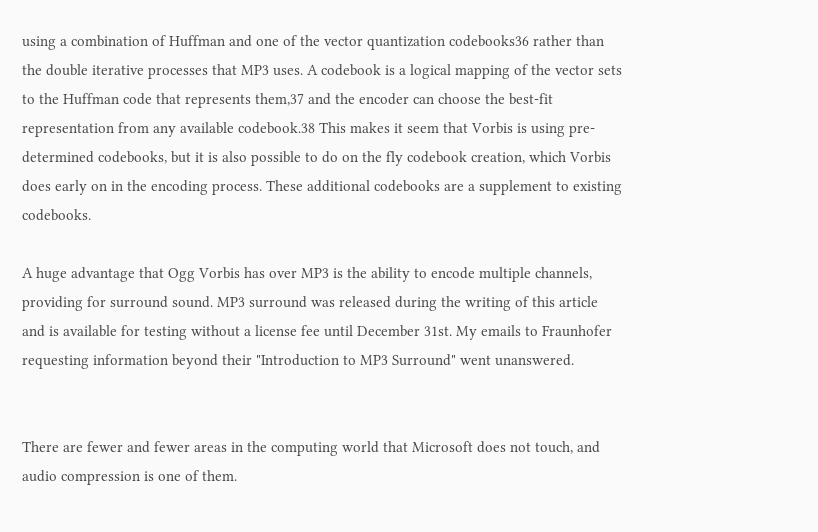using a combination of Huffman and one of the vector quantization codebooks36 rather than the double iterative processes that MP3 uses. A codebook is a logical mapping of the vector sets to the Huffman code that represents them,37 and the encoder can choose the best-fit representation from any available codebook.38 This makes it seem that Vorbis is using pre-determined codebooks, but it is also possible to do on the fly codebook creation, which Vorbis does early on in the encoding process. These additional codebooks are a supplement to existing codebooks.

A huge advantage that Ogg Vorbis has over MP3 is the ability to encode multiple channels, providing for surround sound. MP3 surround was released during the writing of this article and is available for testing without a license fee until December 31st. My emails to Fraunhofer requesting information beyond their "Introduction to MP3 Surround" went unanswered.


There are fewer and fewer areas in the computing world that Microsoft does not touch, and audio compression is one of them.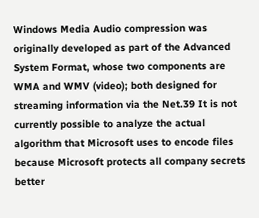Windows Media Audio compression was originally developed as part of the Advanced System Format, whose two components are WMA and WMV (video); both designed for streaming information via the Net.39 It is not currently possible to analyze the actual algorithm that Microsoft uses to encode files because Microsoft protects all company secrets better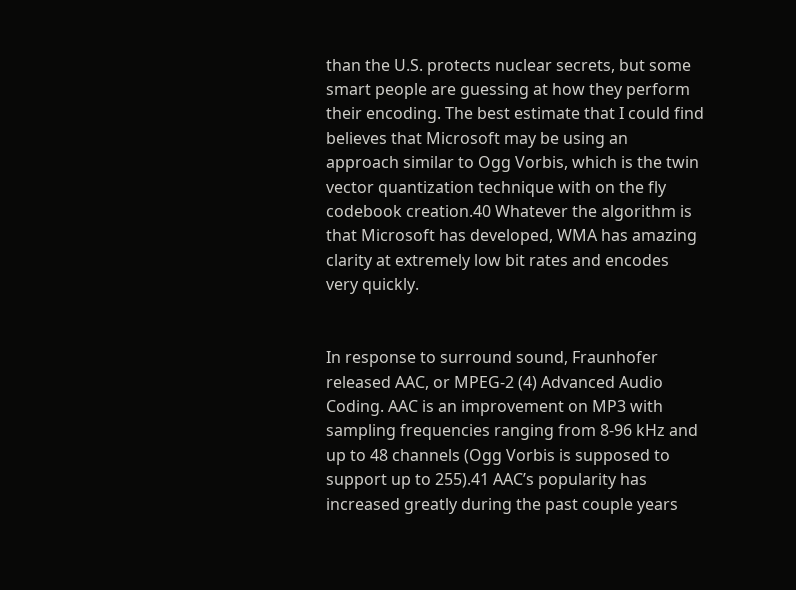than the U.S. protects nuclear secrets, but some smart people are guessing at how they perform their encoding. The best estimate that I could find believes that Microsoft may be using an approach similar to Ogg Vorbis, which is the twin vector quantization technique with on the fly codebook creation.40 Whatever the algorithm is that Microsoft has developed, WMA has amazing clarity at extremely low bit rates and encodes very quickly.


In response to surround sound, Fraunhofer released AAC, or MPEG-2 (4) Advanced Audio Coding. AAC is an improvement on MP3 with sampling frequencies ranging from 8-96 kHz and up to 48 channels (Ogg Vorbis is supposed to support up to 255).41 AAC’s popularity has increased greatly during the past couple years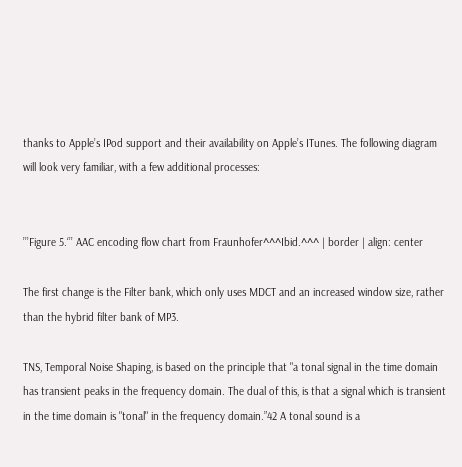thanks to Apple’s IPod support and their availability on Apple’s ITunes. The following diagram will look very familiar, with a few additional processes:


’’’Figure 5.‘’’ AAC encoding flow chart from Fraunhofer^^^Ibid.^^^ | border | align: center

The first change is the Filter bank, which only uses MDCT and an increased window size, rather than the hybrid filter bank of MP3.

TNS, Temporal Noise Shaping, is based on the principle that "a tonal signal in the time domain has transient peaks in the frequency domain. The dual of this, is that a signal which is transient in the time domain is "tonal" in the frequency domain.”42 A tonal sound is a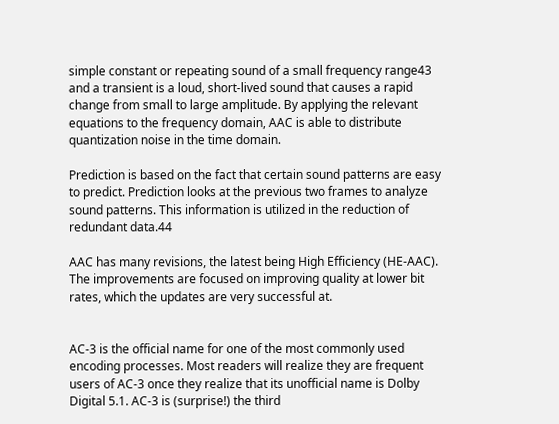simple constant or repeating sound of a small frequency range43 and a transient is a loud, short-lived sound that causes a rapid change from small to large amplitude. By applying the relevant equations to the frequency domain, AAC is able to distribute quantization noise in the time domain.

Prediction is based on the fact that certain sound patterns are easy to predict. Prediction looks at the previous two frames to analyze sound patterns. This information is utilized in the reduction of redundant data.44

AAC has many revisions, the latest being High Efficiency (HE-AAC). The improvements are focused on improving quality at lower bit rates, which the updates are very successful at.


AC-3 is the official name for one of the most commonly used encoding processes. Most readers will realize they are frequent users of AC-3 once they realize that its unofficial name is Dolby Digital 5.1. AC-3 is (surprise!) the third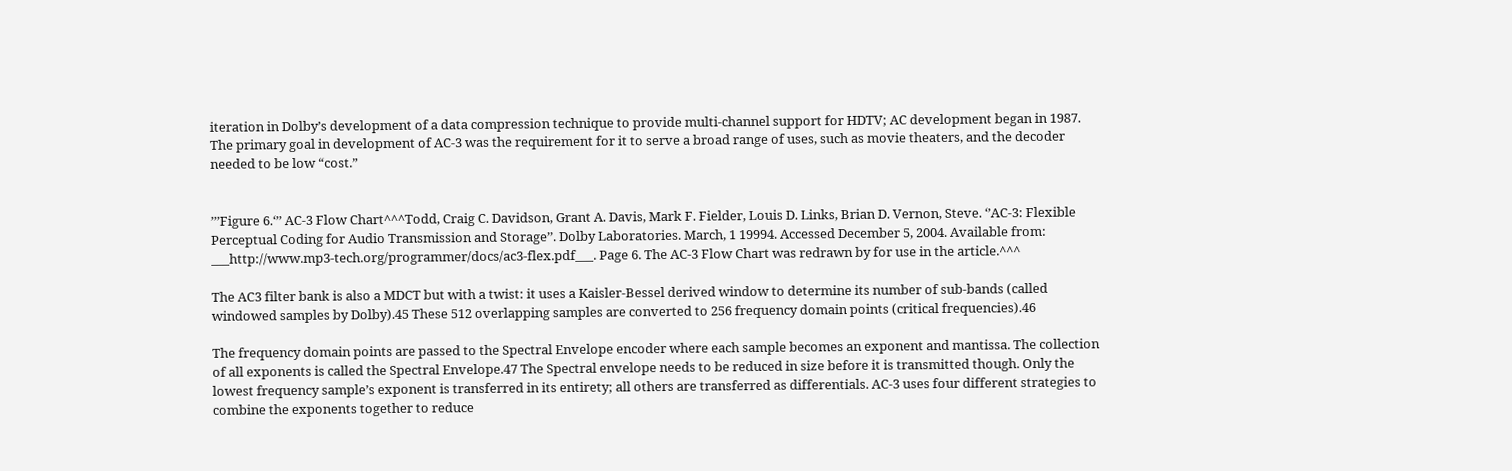iteration in Dolby’s development of a data compression technique to provide multi-channel support for HDTV; AC development began in 1987. The primary goal in development of AC-3 was the requirement for it to serve a broad range of uses, such as movie theaters, and the decoder needed to be low “cost.”


’’’Figure 6.‘’’ AC-3 Flow Chart^^^Todd, Craig C. Davidson, Grant A. Davis, Mark F. Fielder, Louis D. Links, Brian D. Vernon, Steve. ‘’AC-3: Flexible Perceptual Coding for Audio Transmission and Storage’’. Dolby Laboratories. March, 1 19994. Accessed December 5, 2004. Available from: ___http://www.mp3-tech.org/programmer/docs/ac3-flex.pdf___. Page 6. The AC-3 Flow Chart was redrawn by for use in the article.^^^

The AC3 filter bank is also a MDCT but with a twist: it uses a Kaisler-Bessel derived window to determine its number of sub-bands (called windowed samples by Dolby).45 These 512 overlapping samples are converted to 256 frequency domain points (critical frequencies).46

The frequency domain points are passed to the Spectral Envelope encoder where each sample becomes an exponent and mantissa. The collection of all exponents is called the Spectral Envelope.47 The Spectral envelope needs to be reduced in size before it is transmitted though. Only the lowest frequency sample’s exponent is transferred in its entirety; all others are transferred as differentials. AC-3 uses four different strategies to combine the exponents together to reduce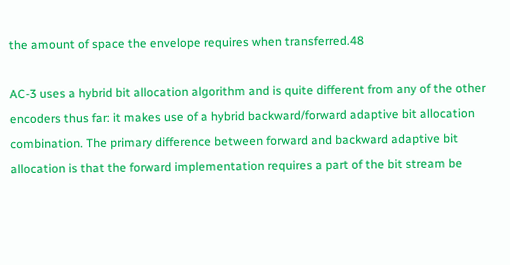the amount of space the envelope requires when transferred.48

AC-3 uses a hybrid bit allocation algorithm and is quite different from any of the other encoders thus far: it makes use of a hybrid backward/forward adaptive bit allocation combination. The primary difference between forward and backward adaptive bit allocation is that the forward implementation requires a part of the bit stream be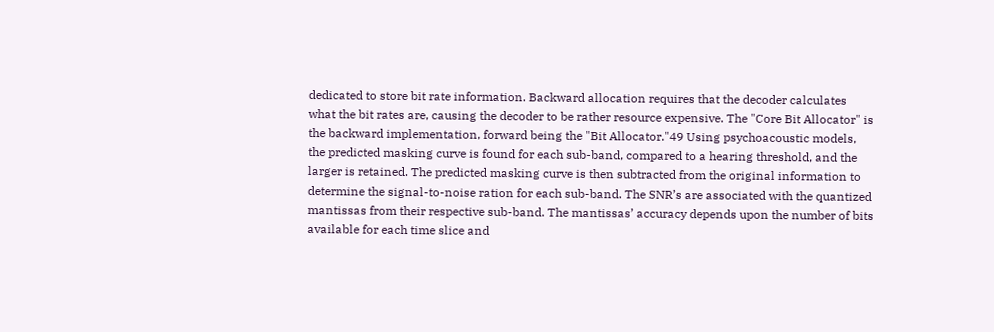dedicated to store bit rate information. Backward allocation requires that the decoder calculates what the bit rates are, causing the decoder to be rather resource expensive. The "Core Bit Allocator" is the backward implementation, forward being the "Bit Allocator."49 Using psychoacoustic models, the predicted masking curve is found for each sub-band, compared to a hearing threshold, and the larger is retained. The predicted masking curve is then subtracted from the original information to determine the signal-to-noise ration for each sub-band. The SNR’s are associated with the quantized mantissas from their respective sub-band. The mantissas’ accuracy depends upon the number of bits available for each time slice and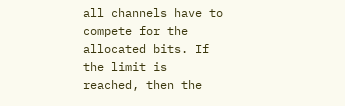all channels have to compete for the allocated bits. If the limit is reached, then the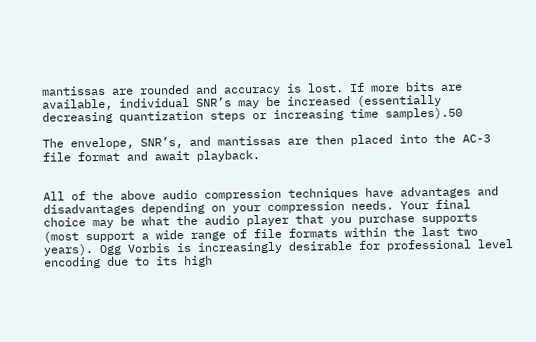mantissas are rounded and accuracy is lost. If more bits are available, individual SNR’s may be increased (essentially decreasing quantization steps or increasing time samples).50

The envelope, SNR’s, and mantissas are then placed into the AC-3 file format and await playback.


All of the above audio compression techniques have advantages and disadvantages depending on your compression needs. Your final choice may be what the audio player that you purchase supports (most support a wide range of file formats within the last two years). Ogg Vorbis is increasingly desirable for professional level encoding due to its high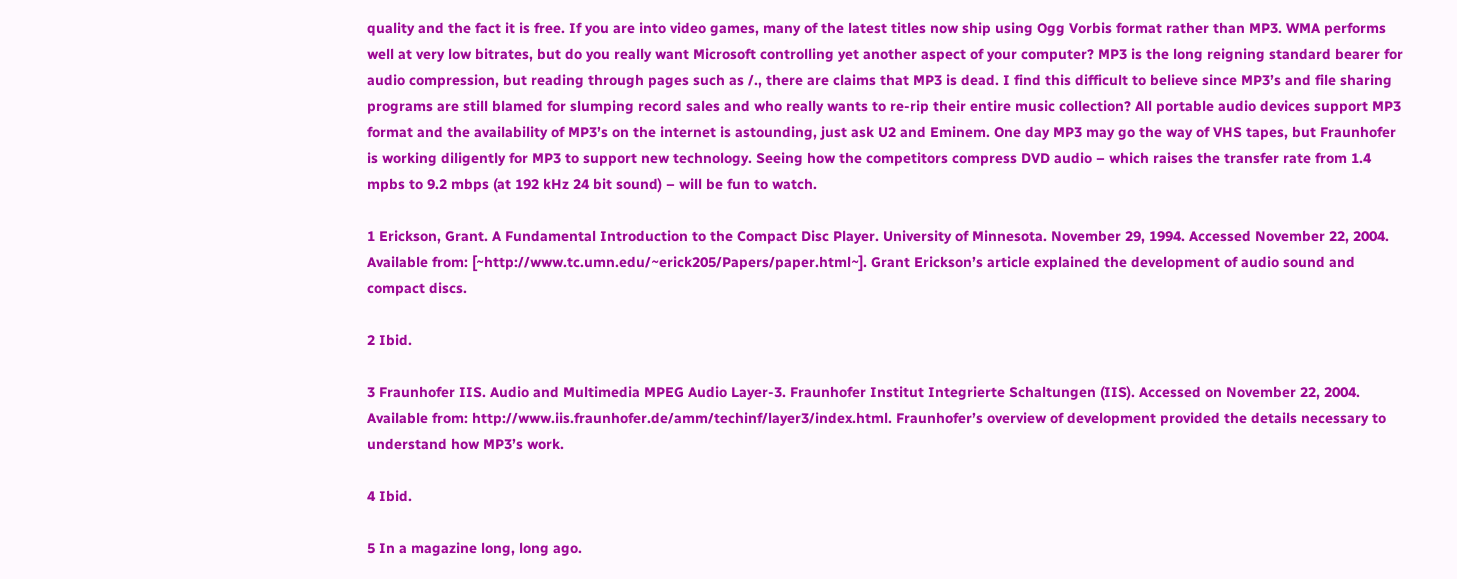quality and the fact it is free. If you are into video games, many of the latest titles now ship using Ogg Vorbis format rather than MP3. WMA performs well at very low bitrates, but do you really want Microsoft controlling yet another aspect of your computer? MP3 is the long reigning standard bearer for audio compression, but reading through pages such as /., there are claims that MP3 is dead. I find this difficult to believe since MP3’s and file sharing programs are still blamed for slumping record sales and who really wants to re-rip their entire music collection? All portable audio devices support MP3 format and the availability of MP3’s on the internet is astounding, just ask U2 and Eminem. One day MP3 may go the way of VHS tapes, but Fraunhofer is working diligently for MP3 to support new technology. Seeing how the competitors compress DVD audio – which raises the transfer rate from 1.4 mpbs to 9.2 mbps (at 192 kHz 24 bit sound) – will be fun to watch.

1 Erickson, Grant. A Fundamental Introduction to the Compact Disc Player. University of Minnesota. November 29, 1994. Accessed November 22, 2004. Available from: [~http://www.tc.umn.edu/~erick205/Papers/paper.html~]. Grant Erickson’s article explained the development of audio sound and compact discs.

2 Ibid.

3 Fraunhofer IIS. Audio and Multimedia MPEG Audio Layer-3. Fraunhofer Institut Integrierte Schaltungen (IIS). Accessed on November 22, 2004. Available from: http://www.iis.fraunhofer.de/amm/techinf/layer3/index.html. Fraunhofer’s overview of development provided the details necessary to understand how MP3’s work.

4 Ibid.

5 In a magazine long, long ago.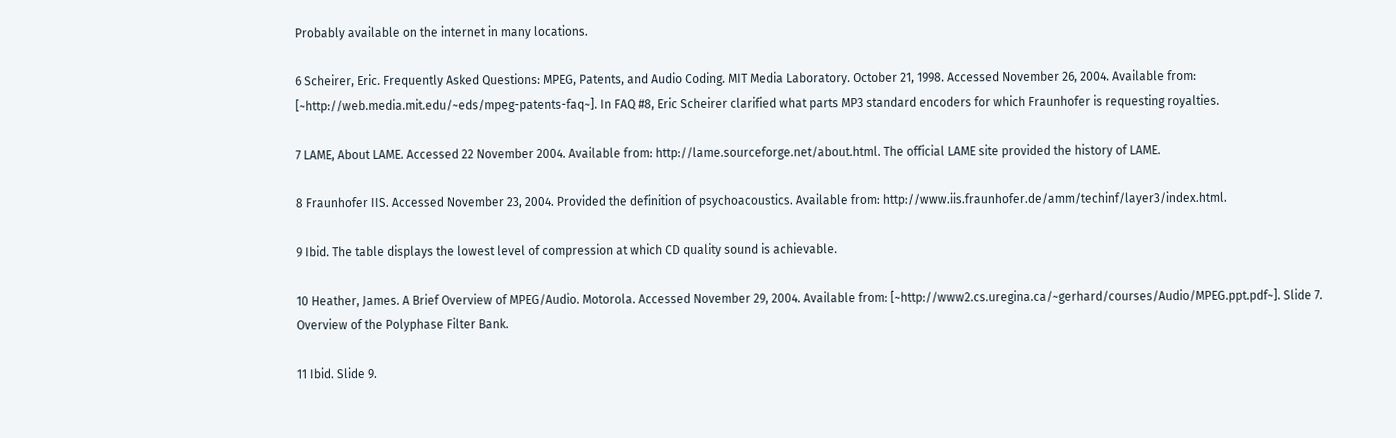Probably available on the internet in many locations.

6 Scheirer, Eric. Frequently Asked Questions: MPEG, Patents, and Audio Coding. MIT Media Laboratory. October 21, 1998. Accessed November 26, 2004. Available from: [~http://web.media.mit.edu/~eds/mpeg-patents-faq~]. In FAQ #8, Eric Scheirer clarified what parts MP3 standard encoders for which Fraunhofer is requesting royalties.

7 LAME, About LAME. Accessed 22 November 2004. Available from: http://lame.sourceforge.net/about.html. The official LAME site provided the history of LAME.

8 Fraunhofer IIS. Accessed November 23, 2004. Provided the definition of psychoacoustics. Available from: http://www.iis.fraunhofer.de/amm/techinf/layer3/index.html.

9 Ibid. The table displays the lowest level of compression at which CD quality sound is achievable.

10 Heather, James. A Brief Overview of MPEG/Audio. Motorola. Accessed November 29, 2004. Available from: [~http://www2.cs.uregina.ca/~gerhard/courses/Audio/MPEG.ppt.pdf~]. Slide 7. Overview of the Polyphase Filter Bank.

11 Ibid. Slide 9.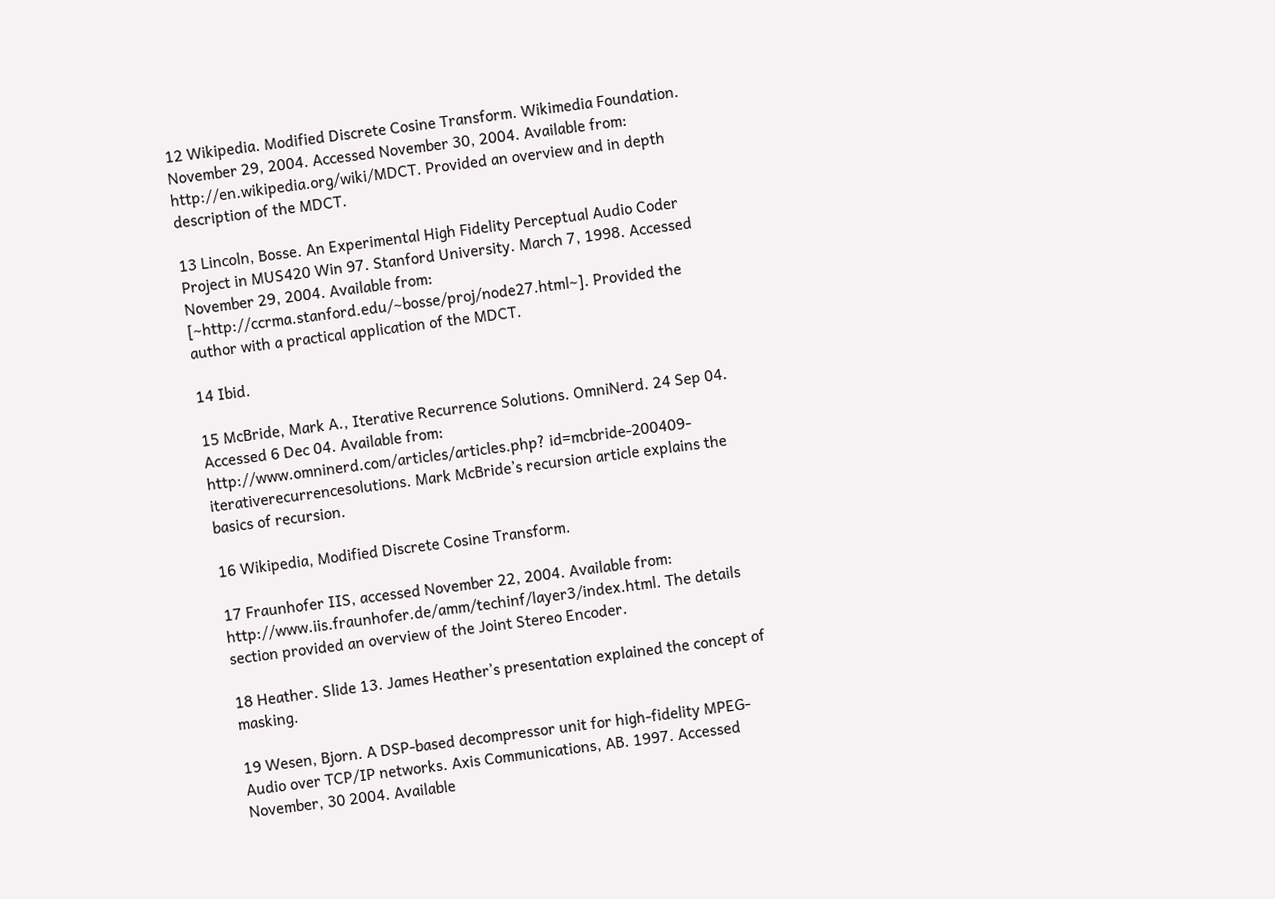12 Wikipedia. Modified Discrete Cosine Transform. Wikimedia Foundation. November 29, 2004. Accessed November 30, 2004. Available from: http://en.wikipedia.org/wiki/MDCT. Provided an overview and in depth description of the MDCT.

13 Lincoln, Bosse. An Experimental High Fidelity Perceptual Audio Coder Project in MUS420 Win 97. Stanford University. March 7, 1998. Accessed November 29, 2004. Available from: [~http://ccrma.stanford.edu/~bosse/proj/node27.html~]. Provided the author with a practical application of the MDCT.

14 Ibid.

15 McBride, Mark A., Iterative Recurrence Solutions. OmniNerd. 24 Sep 04. Accessed 6 Dec 04. Available from: http://www.omninerd.com/articles/articles.php? id=mcbride-200409-iterativerecurrencesolutions. Mark McBride’s recursion article explains the basics of recursion.

16 Wikipedia, Modified Discrete Cosine Transform.

17 Fraunhofer IIS, accessed November 22, 2004. Available from: http://www.iis.fraunhofer.de/amm/techinf/layer3/index.html. The details section provided an overview of the Joint Stereo Encoder.

18 Heather. Slide 13. James Heather’s presentation explained the concept of masking.

19 Wesen, Bjorn. A DSP-based decompressor unit for high-fidelity MPEG-Audio over TCP/IP networks. Axis Communications, AB. 1997. Accessed November, 30 2004. Available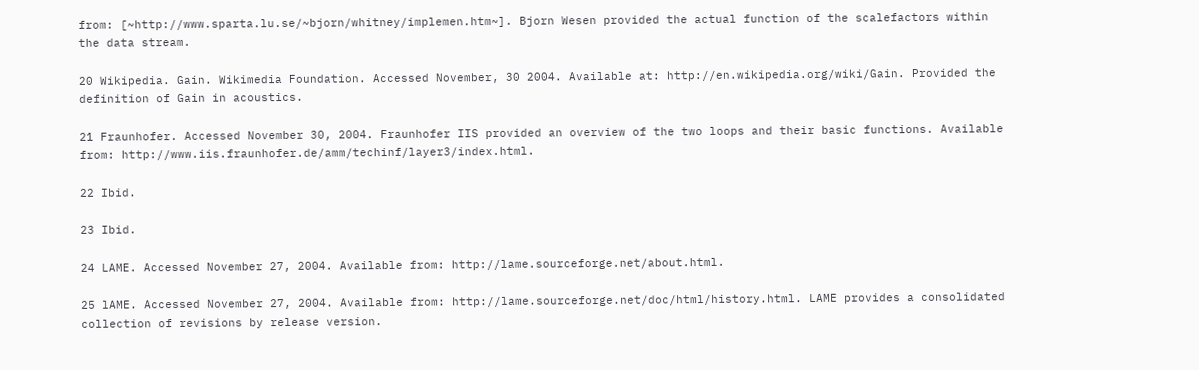from: [~http://www.sparta.lu.se/~bjorn/whitney/implemen.htm~]. Bjorn Wesen provided the actual function of the scalefactors within the data stream.

20 Wikipedia. Gain. Wikimedia Foundation. Accessed November, 30 2004. Available at: http://en.wikipedia.org/wiki/Gain. Provided the definition of Gain in acoustics.

21 Fraunhofer. Accessed November 30, 2004. Fraunhofer IIS provided an overview of the two loops and their basic functions. Available from: http://www.iis.fraunhofer.de/amm/techinf/layer3/index.html.

22 Ibid.

23 Ibid.

24 LAME. Accessed November 27, 2004. Available from: http://lame.sourceforge.net/about.html.

25 lAME. Accessed November 27, 2004. Available from: http://lame.sourceforge.net/doc/html/history.html. LAME provides a consolidated collection of revisions by release version.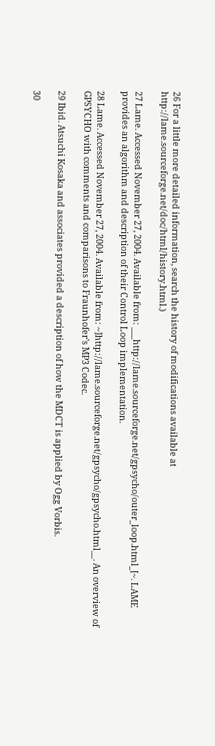26 For a little more detailed information, search the history of modifications available at http://lame.sourceforge.net/doc/html/history.html.)

27 Lame. Accessed November 27, 2004. Available from: ___http://lame.sourceforge.net/gpsycho/outer_loop.html_[~. LAME provides an algorithm and description of their Control Loop implementation.

28 Lame. Accessed November 27, 2004. Available from: ~]http://lame.sourceforge.net/gpsycho/gpsycho.html__. An overview of GPSYCHO with comments and comparisons to Fraunhofer’s MP3 Codec.

29 Ibid. Atsuchi Kosaka and associates provided a description of how the MDCT is applied by Ogg Vorbis.

30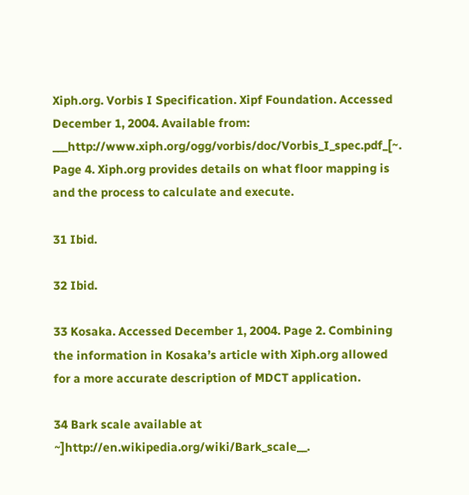Xiph.org. Vorbis I Specification. Xipf Foundation. Accessed December 1, 2004. Available from: ___http://www.xiph.org/ogg/vorbis/doc/Vorbis_I_spec.pdf_[~. Page 4. Xiph.org provides details on what floor mapping is and the process to calculate and execute.

31 Ibid.

32 Ibid.

33 Kosaka. Accessed December 1, 2004. Page 2. Combining the information in Kosaka’s article with Xiph.org allowed for a more accurate description of MDCT application.

34 Bark scale available at ~]http://en.wikipedia.org/wiki/Bark_scale__.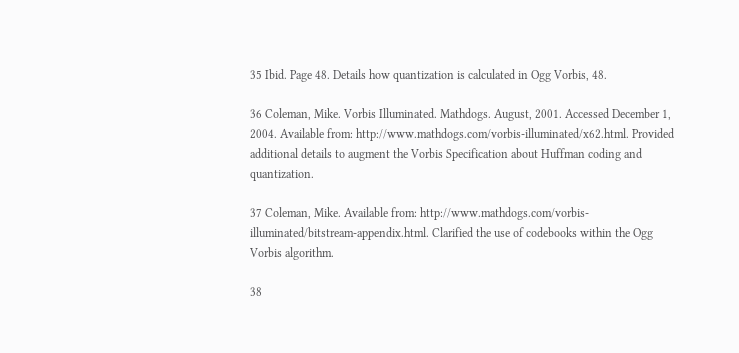35 Ibid. Page 48. Details how quantization is calculated in Ogg Vorbis, 48.

36 Coleman, Mike. Vorbis Illuminated. Mathdogs. August, 2001. Accessed December 1, 2004. Available from: http://www.mathdogs.com/vorbis-illuminated/x62.html. Provided additional details to augment the Vorbis Specification about Huffman coding and quantization.

37 Coleman, Mike. Available from: http://www.mathdogs.com/vorbis-illuminated/bitstream-appendix.html. Clarified the use of codebooks within the Ogg Vorbis algorithm.

38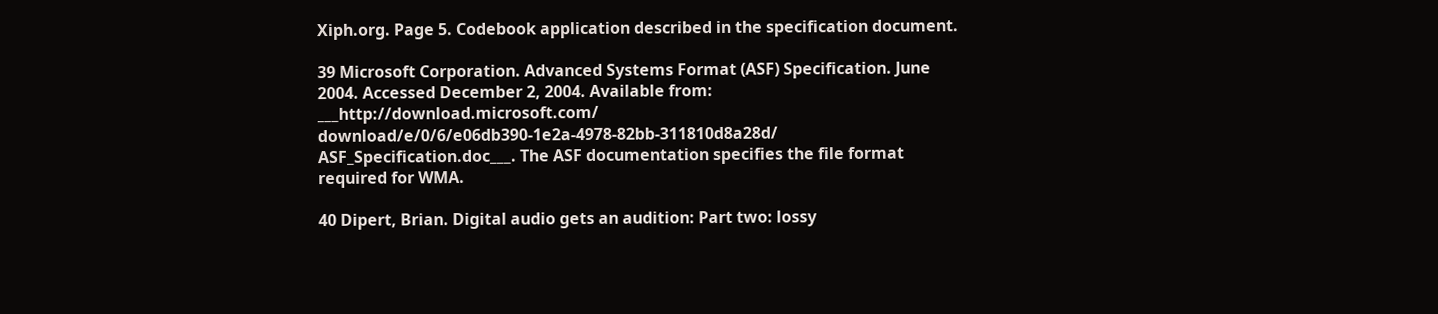Xiph.org. Page 5. Codebook application described in the specification document.

39 Microsoft Corporation. Advanced Systems Format (ASF) Specification. June 2004. Accessed December 2, 2004. Available from: ___http://download.microsoft.com/ download/e/0/6/e06db390-1e2a-4978-82bb-311810d8a28d/ ASF_Specification.doc___. The ASF documentation specifies the file format required for WMA.

40 Dipert, Brian. Digital audio gets an audition: Part two: lossy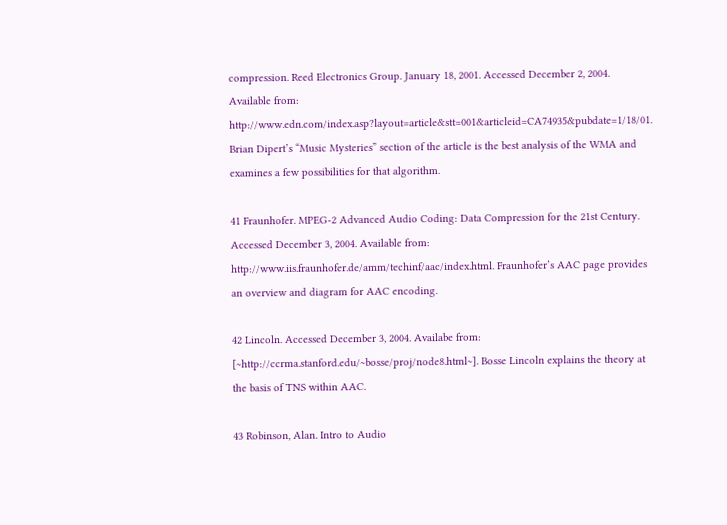compression. Reed Electronics Group. January 18, 2001. Accessed December 2, 2004. Available from: http://www.edn.com/index.asp?layout=article&stt=001&articleid=CA74935&pubdate=1/18/01. Brian Dipert’s “Music Mysteries” section of the article is the best analysis of the WMA and examines a few possibilities for that algorithm.

41 Fraunhofer. MPEG-2 Advanced Audio Coding: Data Compression for the 21st Century. Accessed December 3, 2004. Available from: http://www.iis.fraunhofer.de/amm/techinf/aac/index.html. Fraunhofer’s AAC page provides an overview and diagram for AAC encoding.

42 Lincoln. Accessed December 3, 2004. Availabe from: [~http://ccrma.stanford.edu/~bosse/proj/node8.html~]. Bosse Lincoln explains the theory at the basis of TNS within AAC.

43 Robinson, Alan. Intro to Audio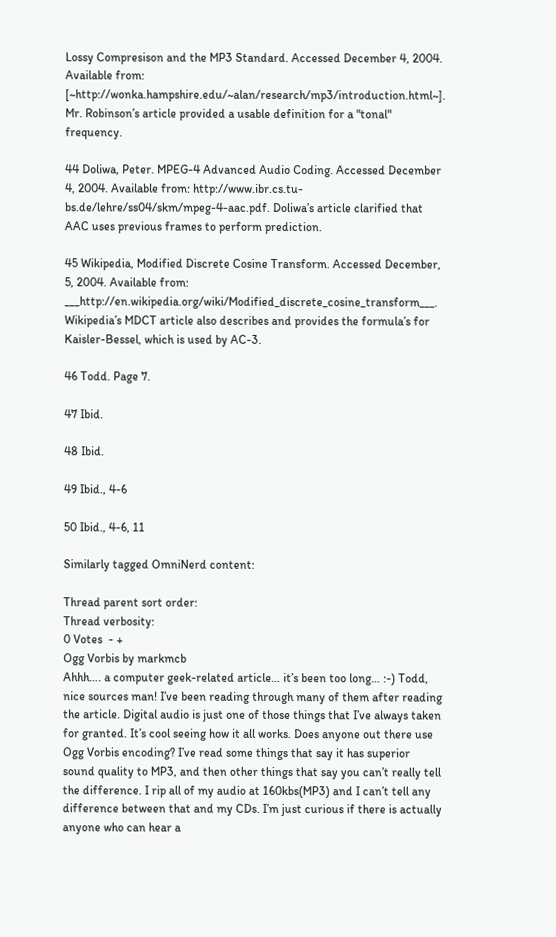Lossy Compresison and the MP3 Standard. Accessed December 4, 2004. Available from: [~http://wonka.hampshire.edu/~alan/research/mp3/introduction.html~]. Mr. Robinson’s article provided a usable definition for a "tonal" frequency.

44 Doliwa, Peter. MPEG-4 Advanced Audio Coding. Accessed December 4, 2004. Available from: http://www.ibr.cs.tu-bs.de/lehre/ss04/skm/mpeg-4-aac.pdf. Doliwa’s article clarified that AAC uses previous frames to perform prediction.

45 Wikipedia, Modified Discrete Cosine Transform. Accessed December, 5, 2004. Available from: ___http://en.wikipedia.org/wiki/Modified_discrete_cosine_transform___. Wikipedia’s MDCT article also describes and provides the formula’s for Kaisler-Bessel, which is used by AC-3.

46 Todd. Page 7.

47 Ibid.

48 Ibid.

49 Ibid., 4-6

50 Ibid., 4-6, 11

Similarly tagged OmniNerd content:

Thread parent sort order:
Thread verbosity:
0 Votes  - +
Ogg Vorbis by markmcb
Ahhh…. a computer geek-related article… it’s been too long… :-) Todd, nice sources man! I’ve been reading through many of them after reading the article. Digital audio is just one of those things that I’ve always taken for granted. It’s cool seeing how it all works. Does anyone out there use Ogg Vorbis encoding? I’ve read some things that say it has superior sound quality to MP3, and then other things that say you can’t really tell the difference. I rip all of my audio at 160kbs(MP3) and I can’t tell any difference between that and my CDs. I’m just curious if there is actually anyone who can hear a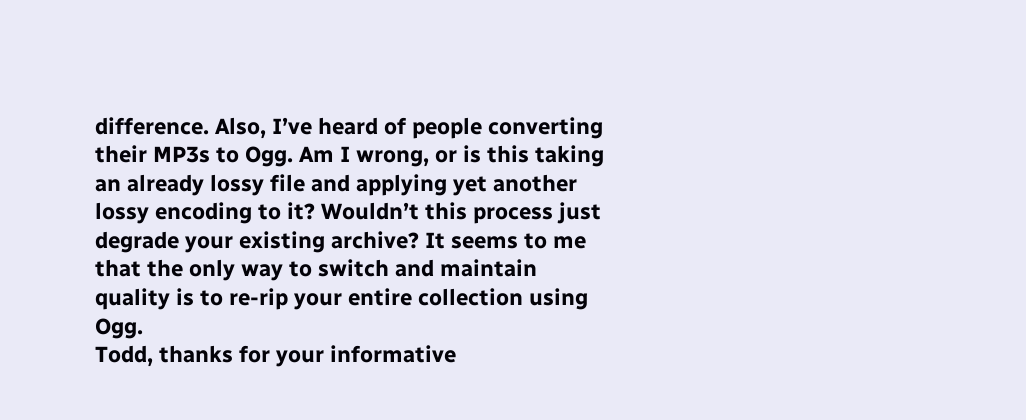difference. Also, I’ve heard of people converting their MP3s to Ogg. Am I wrong, or is this taking an already lossy file and applying yet another lossy encoding to it? Wouldn’t this process just degrade your existing archive? It seems to me that the only way to switch and maintain quality is to re-rip your entire collection using Ogg.
Todd, thanks for your informative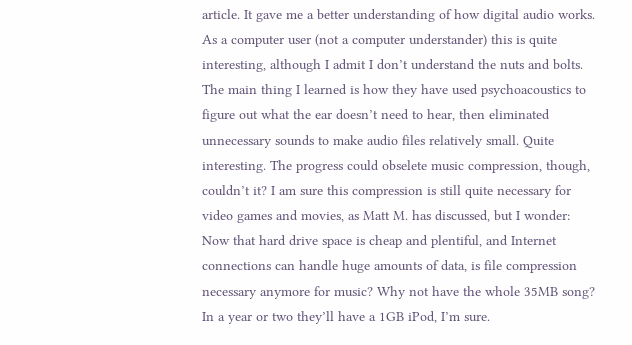article. It gave me a better understanding of how digital audio works. As a computer user (not a computer understander) this is quite interesting, although I admit I don’t understand the nuts and bolts. The main thing I learned is how they have used psychoacoustics to figure out what the ear doesn’t need to hear, then eliminated unnecessary sounds to make audio files relatively small. Quite interesting. The progress could obselete music compression, though, couldn’t it? I am sure this compression is still quite necessary for video games and movies, as Matt M. has discussed, but I wonder: Now that hard drive space is cheap and plentiful, and Internet connections can handle huge amounts of data, is file compression necessary anymore for music? Why not have the whole 35MB song? In a year or two they’ll have a 1GB iPod, I’m sure.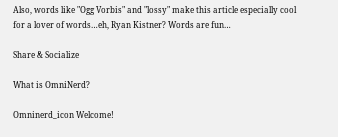Also, words like "Ogg Vorbis" and "lossy" make this article especially cool for a lover of words…eh, Ryan Kistner? Words are fun…

Share & Socialize

What is OmniNerd?

Omninerd_icon Welcome!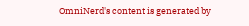OmniNerd's content is generated by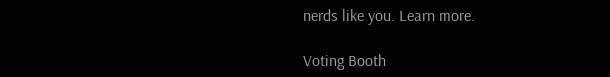nerds like you. Learn more.

Voting Booth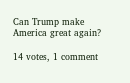Can Trump make America great again?

14 votes, 1 comment